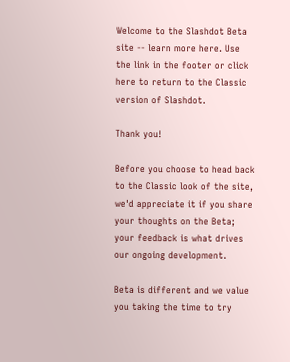Welcome to the Slashdot Beta site -- learn more here. Use the link in the footer or click here to return to the Classic version of Slashdot.

Thank you!

Before you choose to head back to the Classic look of the site, we'd appreciate it if you share your thoughts on the Beta; your feedback is what drives our ongoing development.

Beta is different and we value you taking the time to try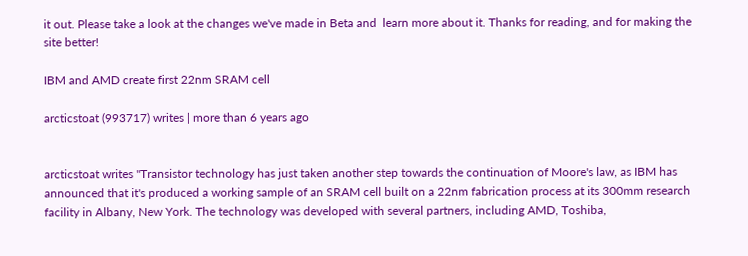it out. Please take a look at the changes we've made in Beta and  learn more about it. Thanks for reading, and for making the site better!

IBM and AMD create first 22nm SRAM cell

arcticstoat (993717) writes | more than 6 years ago


arcticstoat writes "Transistor technology has just taken another step towards the continuation of Moore's law, as IBM has announced that it's produced a working sample of an SRAM cell built on a 22nm fabrication process at its 300mm research facility in Albany, New York. The technology was developed with several partners, including AMD, Toshiba,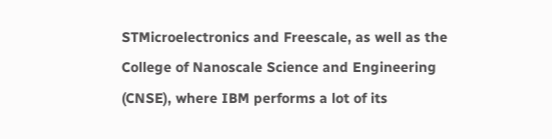STMicroelectronics and Freescale, as well as the College of Nanoscale Science and Engineering (CNSE), where IBM performs a lot of its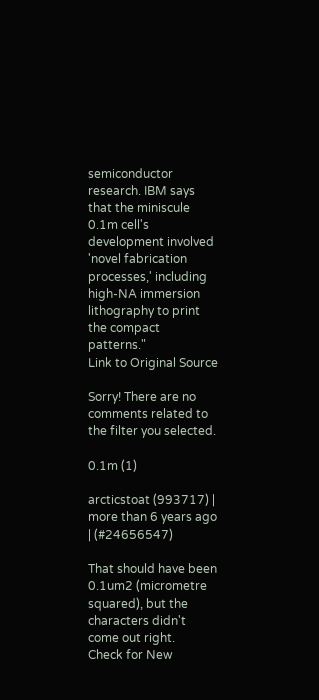semiconductor research. IBM says that the miniscule 0.1m cell's development involved 'novel fabrication processes,' including high-NA immersion lithography to print the compact patterns."
Link to Original Source

Sorry! There are no comments related to the filter you selected.

0.1m (1)

arcticstoat (993717) | more than 6 years ago | (#24656547)

That should have been 0.1um2 (micrometre squared), but the characters didn't come out right.
Check for New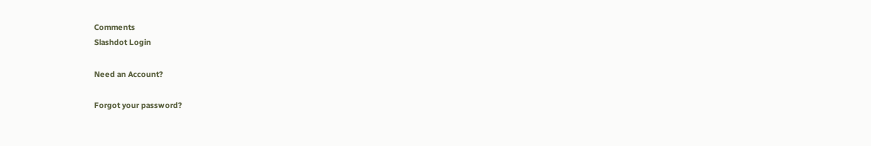Comments
Slashdot Login

Need an Account?

Forgot your password?